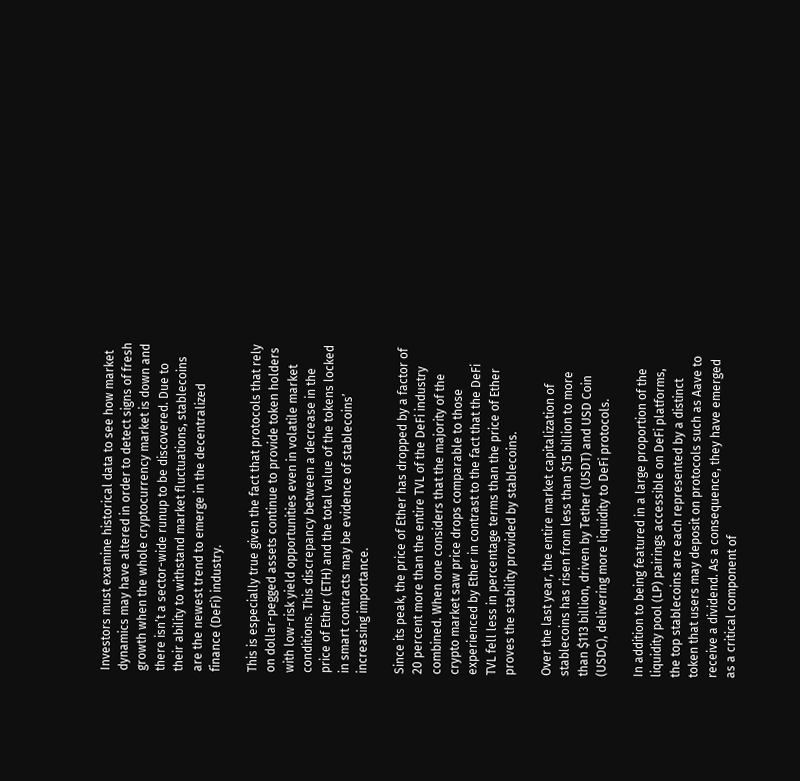Investors must examine historical data to see how market dynamics may have altered in order to detect signs of fresh growth when the whole cryptocurrency market is down and there isn’t a sector-wide runup to be discovered. Due to their ability to withstand market fluctuations, stablecoins are the newest trend to emerge in the decentralized finance (DeFi) industry.

This is especially true given the fact that protocols that rely on dollar-pegged assets continue to provide token holders with low-risk yield opportunities even in volatile market conditions. This discrepancy between a decrease in the price of Ether (ETH) and the total value of the tokens locked in smart contracts may be evidence of stablecoins’ increasing importance.

Since its peak, the price of Ether has dropped by a factor of 20 percent more than the entire TVL of the DeFi industry combined. When one considers that the majority of the crypto market saw price drops comparable to those experienced by Ether in contrast to the fact that the DeFi TVL fell less in percentage terms than the price of Ether proves the stability provided by stablecoins.

Over the last year, the entire market capitalization of stablecoins has risen from less than $15 billion to more than $113 billion, driven by Tether (USDT) and USD Coin (USDC), delivering more liquidity to DeFi protocols.

In addition to being featured in a large proportion of the liquidity pool (LP) pairings accessible on DeFi platforms, the top stablecoins are each represented by a distinct token that users may deposit on protocols such as Aave to receive a dividend. As a consequence, they have emerged as a critical component of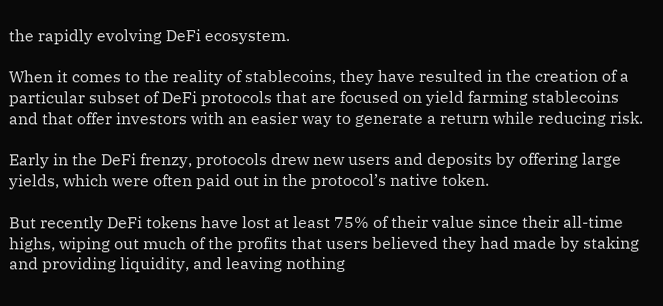the rapidly evolving DeFi ecosystem.

When it comes to the reality of stablecoins, they have resulted in the creation of a particular subset of DeFi protocols that are focused on yield farming stablecoins and that offer investors with an easier way to generate a return while reducing risk.

Early in the DeFi frenzy, protocols drew new users and deposits by offering large yields, which were often paid out in the protocol’s native token.

But recently DeFi tokens have lost at least 75% of their value since their all-time highs, wiping out much of the profits that users believed they had made by staking and providing liquidity, and leaving nothing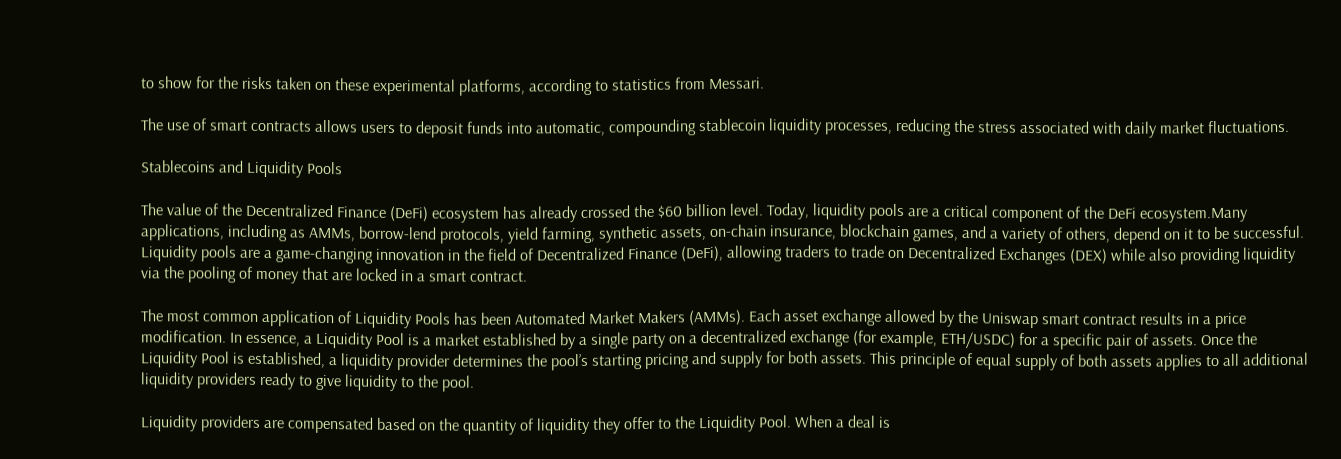to show for the risks taken on these experimental platforms, according to statistics from Messari.

The use of smart contracts allows users to deposit funds into automatic, compounding stablecoin liquidity processes, reducing the stress associated with daily market fluctuations.

Stablecoins and Liquidity Pools

The value of the Decentralized Finance (DeFi) ecosystem has already crossed the $60 billion level. Today, liquidity pools are a critical component of the DeFi ecosystem.Many applications, including as AMMs, borrow-lend protocols, yield farming, synthetic assets, on-chain insurance, blockchain games, and a variety of others, depend on it to be successful. Liquidity pools are a game-changing innovation in the field of Decentralized Finance (DeFi), allowing traders to trade on Decentralized Exchanges (DEX) while also providing liquidity via the pooling of money that are locked in a smart contract.

The most common application of Liquidity Pools has been Automated Market Makers (AMMs). Each asset exchange allowed by the Uniswap smart contract results in a price modification. In essence, a Liquidity Pool is a market established by a single party on a decentralized exchange (for example, ETH/USDC) for a specific pair of assets. Once the Liquidity Pool is established, a liquidity provider determines the pool’s starting pricing and supply for both assets. This principle of equal supply of both assets applies to all additional liquidity providers ready to give liquidity to the pool.

Liquidity providers are compensated based on the quantity of liquidity they offer to the Liquidity Pool. When a deal is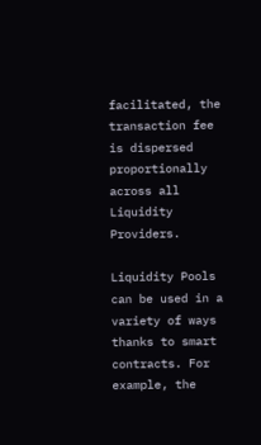facilitated, the transaction fee is dispersed proportionally across all Liquidity Providers.

Liquidity Pools can be used in a variety of ways thanks to smart contracts. For example, the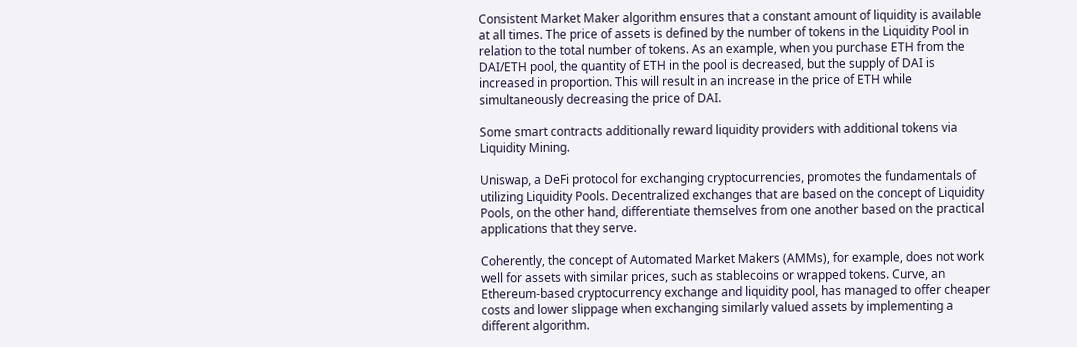Consistent Market Maker algorithm ensures that a constant amount of liquidity is available at all times. The price of assets is defined by the number of tokens in the Liquidity Pool in relation to the total number of tokens. As an example, when you purchase ETH from the DAI/ETH pool, the quantity of ETH in the pool is decreased, but the supply of DAI is increased in proportion. This will result in an increase in the price of ETH while simultaneously decreasing the price of DAI.

Some smart contracts additionally reward liquidity providers with additional tokens via Liquidity Mining.

Uniswap, a DeFi protocol for exchanging cryptocurrencies, promotes the fundamentals of utilizing Liquidity Pools. Decentralized exchanges that are based on the concept of Liquidity Pools, on the other hand, differentiate themselves from one another based on the practical applications that they serve.

Coherently, the concept of Automated Market Makers (AMMs), for example, does not work well for assets with similar prices, such as stablecoins or wrapped tokens. Curve, an Ethereum-based cryptocurrency exchange and liquidity pool, has managed to offer cheaper costs and lower slippage when exchanging similarly valued assets by implementing a different algorithm.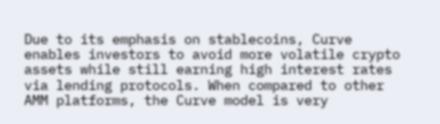Due to its emphasis on stablecoins, Curve enables investors to avoid more volatile crypto assets while still earning high interest rates via lending protocols. When compared to other AMM platforms, the Curve model is very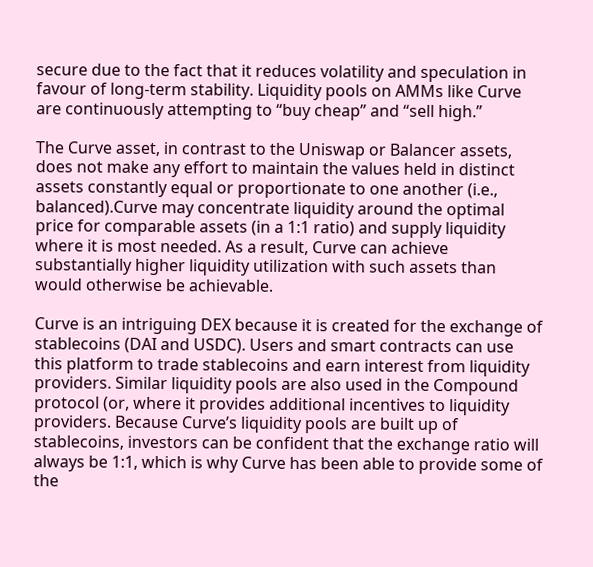secure due to the fact that it reduces volatility and speculation in favour of long-term stability. Liquidity pools on AMMs like Curve are continuously attempting to “buy cheap” and “sell high.”

The Curve asset, in contrast to the Uniswap or Balancer assets, does not make any effort to maintain the values held in distinct assets constantly equal or proportionate to one another (i.e., balanced).Curve may concentrate liquidity around the optimal price for comparable assets (in a 1:1 ratio) and supply liquidity where it is most needed. As a result, Curve can achieve substantially higher liquidity utilization with such assets than would otherwise be achievable.

Curve is an intriguing DEX because it is created for the exchange of stablecoins (DAI and USDC). Users and smart contracts can use this platform to trade stablecoins and earn interest from liquidity providers. Similar liquidity pools are also used in the Compound protocol (or, where it provides additional incentives to liquidity providers. Because Curve’s liquidity pools are built up of stablecoins, investors can be confident that the exchange ratio will always be 1:1, which is why Curve has been able to provide some of the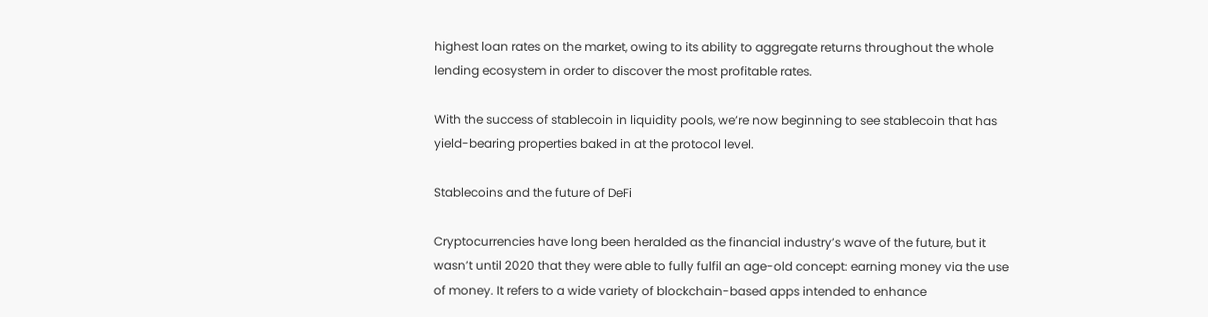highest loan rates on the market, owing to its ability to aggregate returns throughout the whole lending ecosystem in order to discover the most profitable rates.

With the success of stablecoin in liquidity pools, we’re now beginning to see stablecoin that has yield-bearing properties baked in at the protocol level.

Stablecoins and the future of DeFi

Cryptocurrencies have long been heralded as the financial industry’s wave of the future, but it wasn’t until 2020 that they were able to fully fulfil an age-old concept: earning money via the use of money. It refers to a wide variety of blockchain-based apps intended to enhance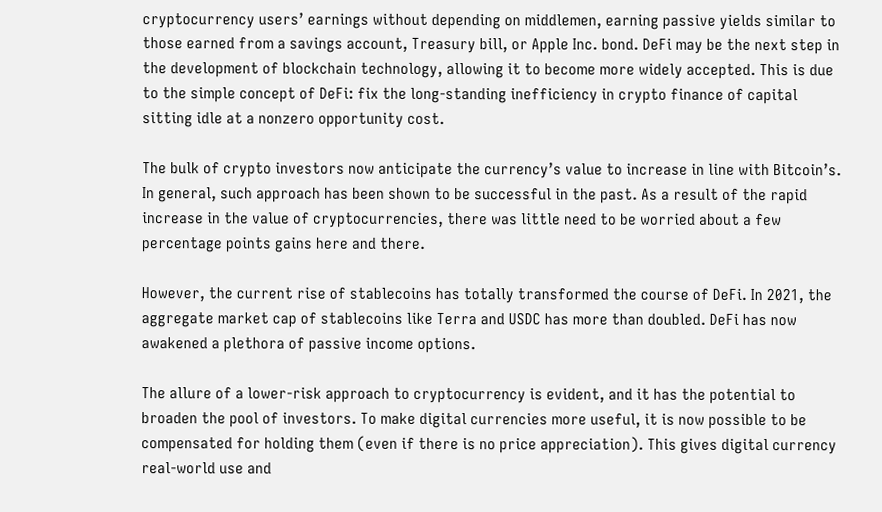cryptocurrency users’ earnings without depending on middlemen, earning passive yields similar to those earned from a savings account, Treasury bill, or Apple Inc. bond. DeFi may be the next step in the development of blockchain technology, allowing it to become more widely accepted. This is due to the simple concept of DeFi: fix the long-standing inefficiency in crypto finance of capital sitting idle at a nonzero opportunity cost.

The bulk of crypto investors now anticipate the currency’s value to increase in line with Bitcoin’s. In general, such approach has been shown to be successful in the past. As a result of the rapid increase in the value of cryptocurrencies, there was little need to be worried about a few percentage points gains here and there.

However, the current rise of stablecoins has totally transformed the course of DeFi. In 2021, the aggregate market cap of stablecoins like Terra and USDC has more than doubled. DeFi has now awakened a plethora of passive income options.

The allure of a lower-risk approach to cryptocurrency is evident, and it has the potential to broaden the pool of investors. To make digital currencies more useful, it is now possible to be compensated for holding them (even if there is no price appreciation). This gives digital currency real-world use and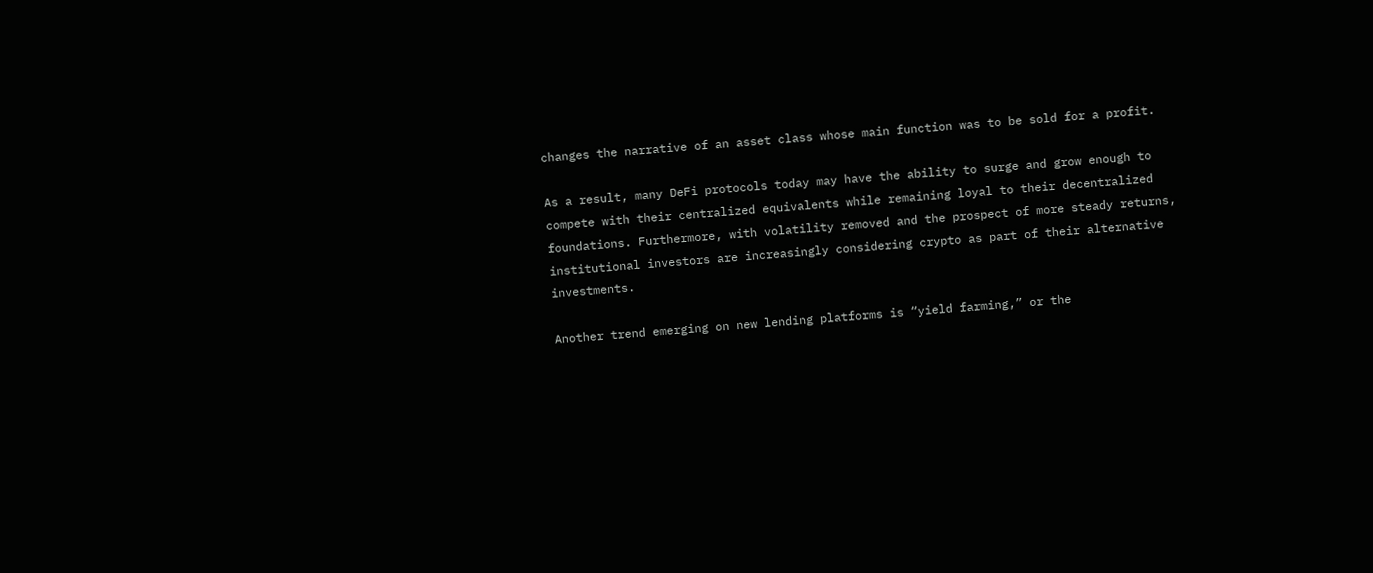changes the narrative of an asset class whose main function was to be sold for a profit.

As a result, many DeFi protocols today may have the ability to surge and grow enough to compete with their centralized equivalents while remaining loyal to their decentralized foundations. Furthermore, with volatility removed and the prospect of more steady returns, institutional investors are increasingly considering crypto as part of their alternative investments.

Another trend emerging on new lending platforms is “yield farming,” or the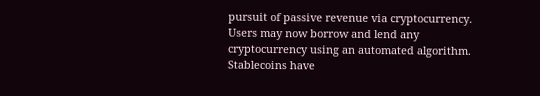pursuit of passive revenue via cryptocurrency. Users may now borrow and lend any cryptocurrency using an automated algorithm. Stablecoins have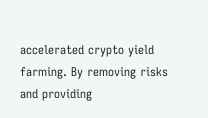accelerated crypto yield farming. By removing risks and providing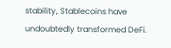stability, Stablecoins have undoubtedly transformed DeFi.